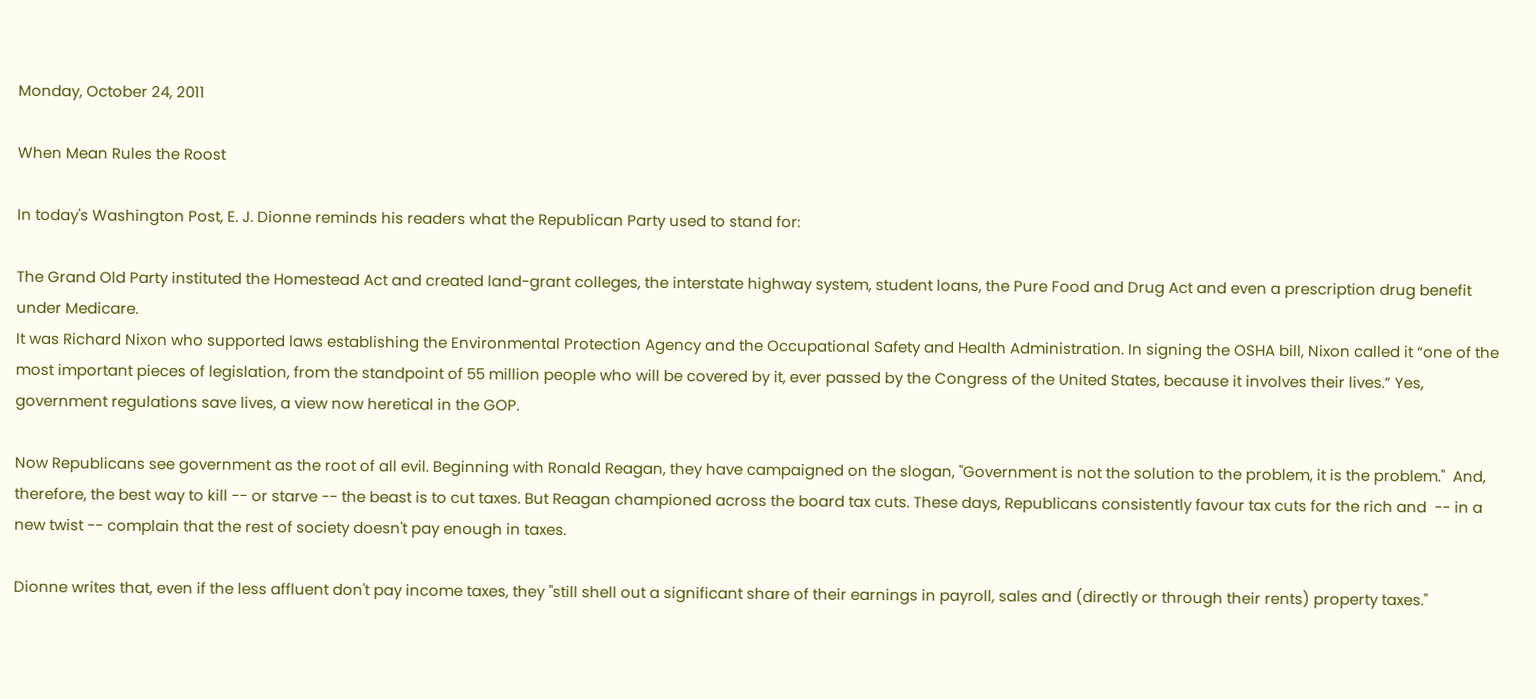Monday, October 24, 2011

When Mean Rules the Roost

In today's Washington Post, E. J. Dionne reminds his readers what the Republican Party used to stand for:

The Grand Old Party instituted the Homestead Act and created land-grant colleges, the interstate highway system, student loans, the Pure Food and Drug Act and even a prescription drug benefit under Medicare.
It was Richard Nixon who supported laws establishing the Environmental Protection Agency and the Occupational Safety and Health Administration. In signing the OSHA bill, Nixon called it “one of the most important pieces of legislation, from the standpoint of 55 million people who will be covered by it, ever passed by the Congress of the United States, because it involves their lives.” Yes, government regulations save lives, a view now heretical in the GOP.

Now Republicans see government as the root of all evil. Beginning with Ronald Reagan, they have campaigned on the slogan, "Government is not the solution to the problem, it is the problem."  And, therefore, the best way to kill -- or starve -- the beast is to cut taxes. But Reagan championed across the board tax cuts. These days, Republicans consistently favour tax cuts for the rich and  -- in a new twist -- complain that the rest of society doesn't pay enough in taxes.

Dionne writes that, even if the less affluent don't pay income taxes, they "still shell out a significant share of their earnings in payroll, sales and (directly or through their rents) property taxes."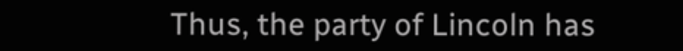Thus, the party of Lincoln has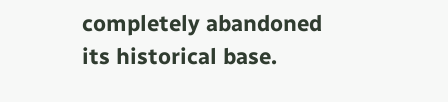completely abandoned its historical base.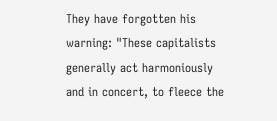They have forgotten his warning: "These capitalists generally act harmoniously and in concert, to fleece the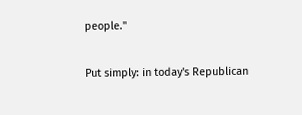people."

Put simply: in today's Republican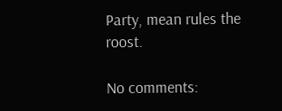Party, mean rules the roost.

No comments: